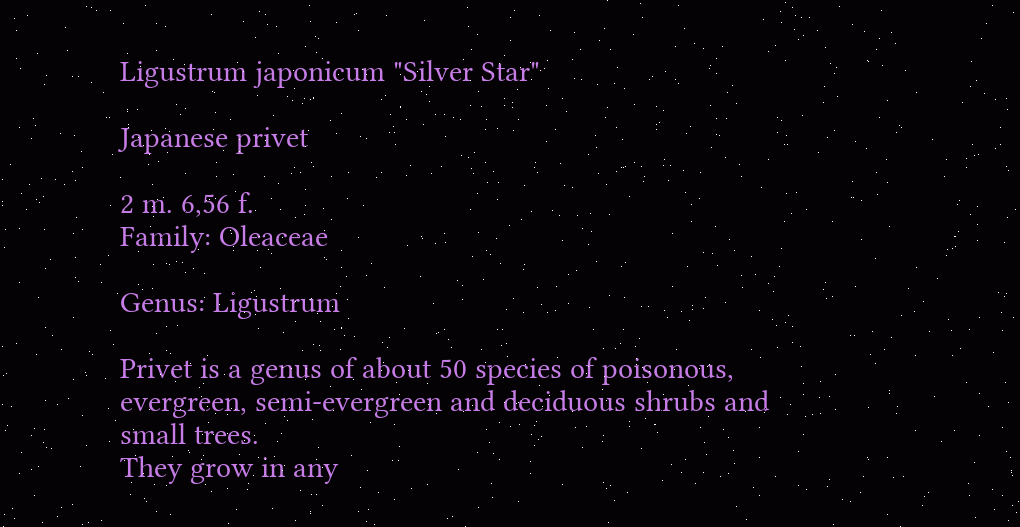Ligustrum japonicum "Silver Star"

Japanese privet

2 m. 6,56 f.
Family: Oleaceae

Genus: Ligustrum

Privet is a genus of about 50 species of poisonous, evergreen, semi-evergreen and deciduous shrubs and small trees.
They grow in any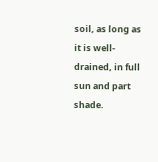soil, as long as it is well-drained, in full sun and part shade.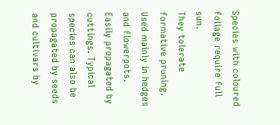Species with coloured foliage require full sun.
They tolerate formative pruning. Used mainly in hedges and flowerpots.
Easily propagated by cuttings. Typical species can also be propagated by seeds and cultivars by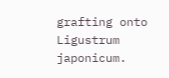grafting onto Ligustrum japonicum.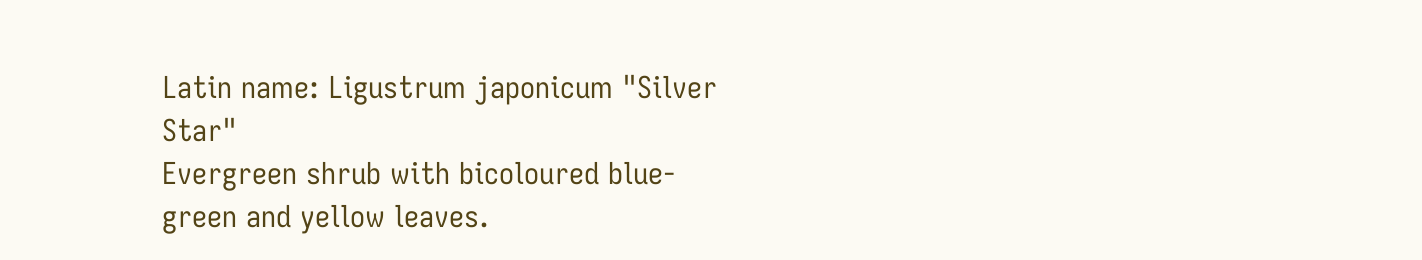Latin name: Ligustrum japonicum "Silver Star"
Evergreen shrub with bicoloured blue-green and yellow leaves.